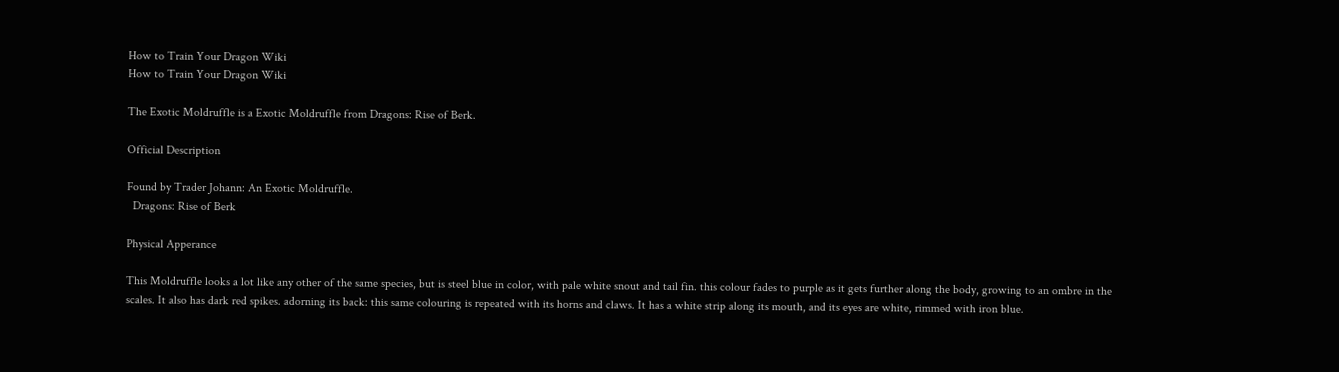How to Train Your Dragon Wiki
How to Train Your Dragon Wiki

The Exotic Moldruffle is a Exotic Moldruffle from Dragons: Rise of Berk.

Official Description

Found by Trader Johann: An Exotic Moldruffle.
  Dragons: Rise of Berk

Physical Apperance

This Moldruffle looks a lot like any other of the same species, but is steel blue in color, with pale white snout and tail fin. this colour fades to purple as it gets further along the body, growing to an ombre in the scales. It also has dark red spikes. adorning its back: this same colouring is repeated with its horns and claws. It has a white strip along its mouth, and its eyes are white, rimmed with iron blue.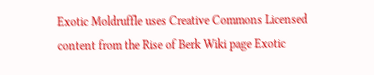Exotic Moldruffle uses Creative Commons Licensed content from the Rise of Berk Wiki page Exotic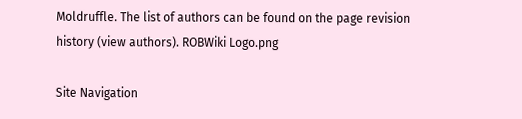Moldruffle. The list of authors can be found on the page revision history (view authors). ROBWiki Logo.png

Site Navigation